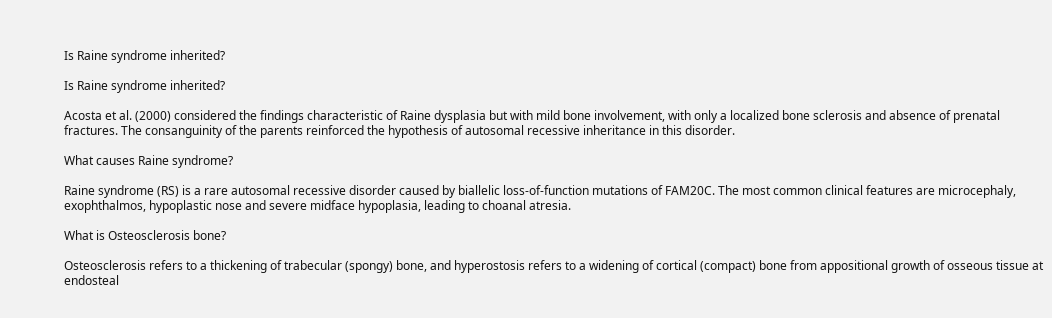Is Raine syndrome inherited?

Is Raine syndrome inherited?

Acosta et al. (2000) considered the findings characteristic of Raine dysplasia but with mild bone involvement, with only a localized bone sclerosis and absence of prenatal fractures. The consanguinity of the parents reinforced the hypothesis of autosomal recessive inheritance in this disorder.

What causes Raine syndrome?

Raine syndrome (RS) is a rare autosomal recessive disorder caused by biallelic loss-of-function mutations of FAM20C. The most common clinical features are microcephaly, exophthalmos, hypoplastic nose and severe midface hypoplasia, leading to choanal atresia.

What is Osteosclerosis bone?

Osteosclerosis refers to a thickening of trabecular (spongy) bone, and hyperostosis refers to a widening of cortical (compact) bone from appositional growth of osseous tissue at endosteal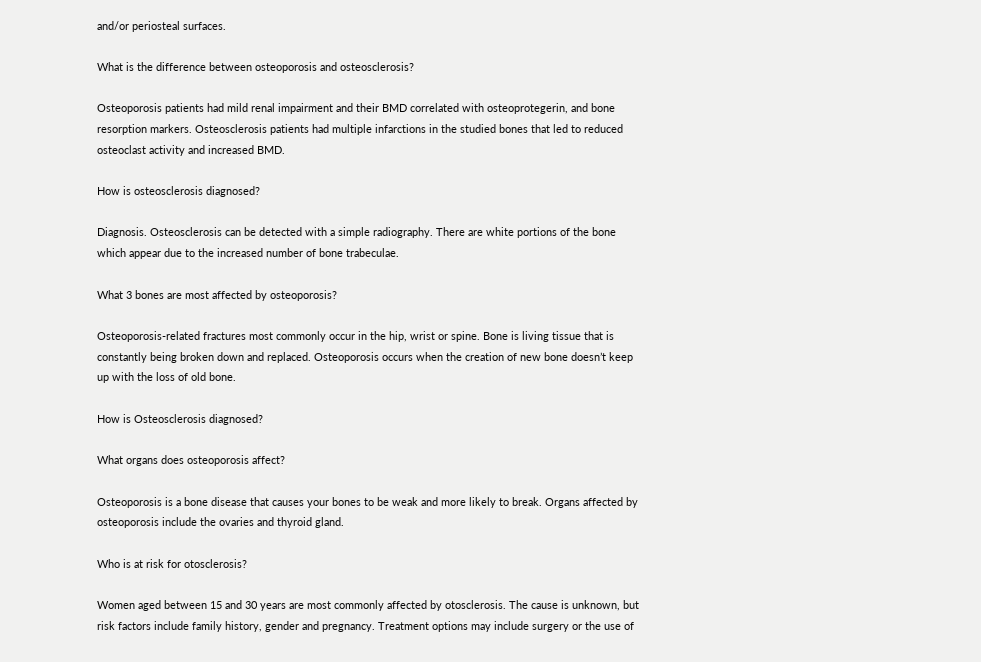and/or periosteal surfaces.

What is the difference between osteoporosis and osteosclerosis?

Osteoporosis patients had mild renal impairment and their BMD correlated with osteoprotegerin, and bone resorption markers. Osteosclerosis patients had multiple infarctions in the studied bones that led to reduced osteoclast activity and increased BMD.

How is osteosclerosis diagnosed?

Diagnosis. Osteosclerosis can be detected with a simple radiography. There are white portions of the bone which appear due to the increased number of bone trabeculae.

What 3 bones are most affected by osteoporosis?

Osteoporosis-related fractures most commonly occur in the hip, wrist or spine. Bone is living tissue that is constantly being broken down and replaced. Osteoporosis occurs when the creation of new bone doesn’t keep up with the loss of old bone.

How is Osteosclerosis diagnosed?

What organs does osteoporosis affect?

Osteoporosis is a bone disease that causes your bones to be weak and more likely to break. Organs affected by osteoporosis include the ovaries and thyroid gland.

Who is at risk for otosclerosis?

Women aged between 15 and 30 years are most commonly affected by otosclerosis. The cause is unknown, but risk factors include family history, gender and pregnancy. Treatment options may include surgery or the use of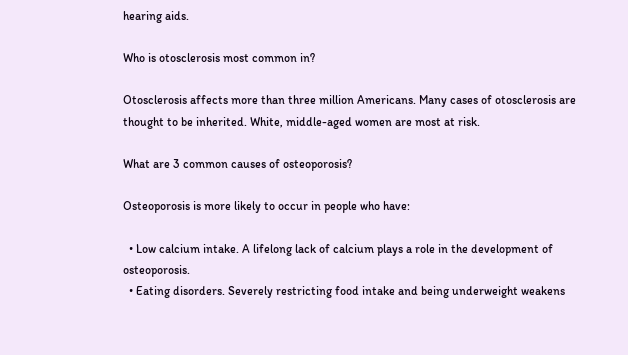hearing aids.

Who is otosclerosis most common in?

Otosclerosis affects more than three million Americans. Many cases of otosclerosis are thought to be inherited. White, middle-aged women are most at risk.

What are 3 common causes of osteoporosis?

Osteoporosis is more likely to occur in people who have:

  • Low calcium intake. A lifelong lack of calcium plays a role in the development of osteoporosis.
  • Eating disorders. Severely restricting food intake and being underweight weakens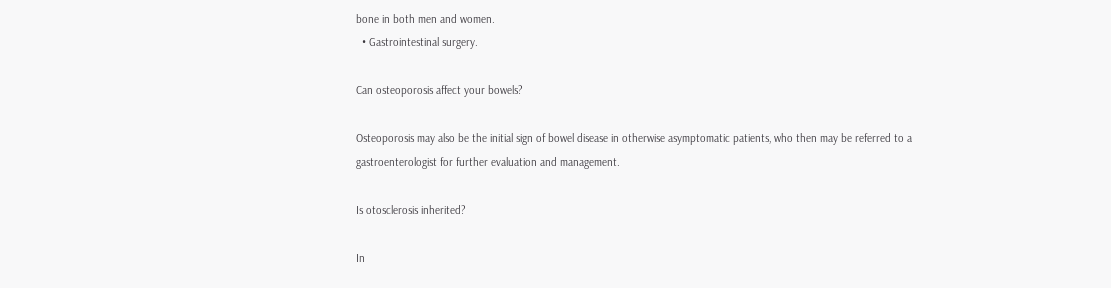bone in both men and women.
  • Gastrointestinal surgery.

Can osteoporosis affect your bowels?

Osteoporosis may also be the initial sign of bowel disease in otherwise asymptomatic patients, who then may be referred to a gastroenterologist for further evaluation and management.

Is otosclerosis inherited?

In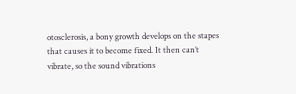otosclerosis, a bony growth develops on the stapes that causes it to become fixed. It then can’t vibrate, so the sound vibrations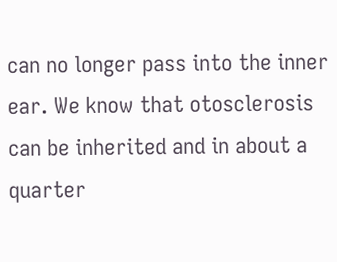can no longer pass into the inner ear. We know that otosclerosis can be inherited and in about a quarter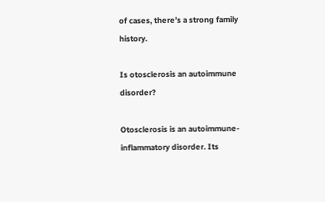of cases, there’s a strong family history.

Is otosclerosis an autoimmune disorder?

Otosclerosis is an autoimmune-inflammatory disorder. Its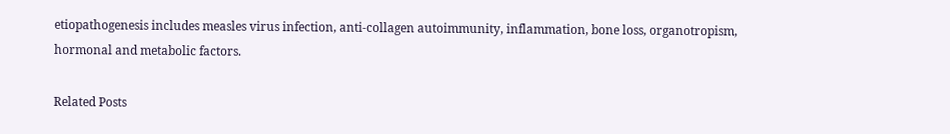etiopathogenesis includes measles virus infection, anti-collagen autoimmunity, inflammation, bone loss, organotropism, hormonal and metabolic factors.

Related Posts